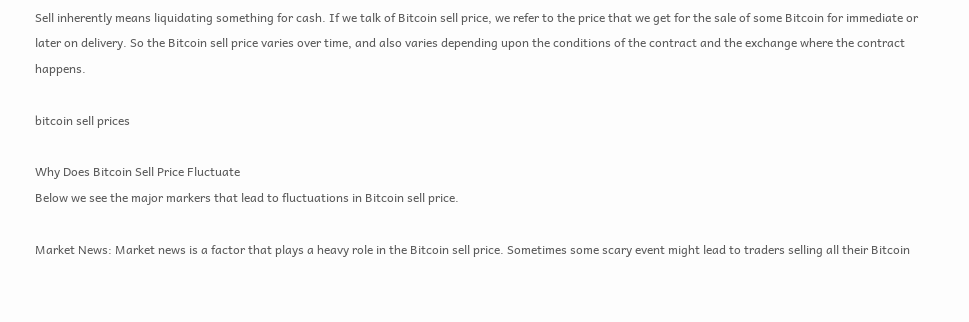Sell inherently means liquidating something for cash. If we talk of Bitcoin sell price, we refer to the price that we get for the sale of some Bitcoin for immediate or later on delivery. So the Bitcoin sell price varies over time, and also varies depending upon the conditions of the contract and the exchange where the contract happens.

bitcoin sell prices

Why Does Bitcoin Sell Price Fluctuate
Below we see the major markers that lead to fluctuations in Bitcoin sell price.

Market News: Market news is a factor that plays a heavy role in the Bitcoin sell price. Sometimes some scary event might lead to traders selling all their Bitcoin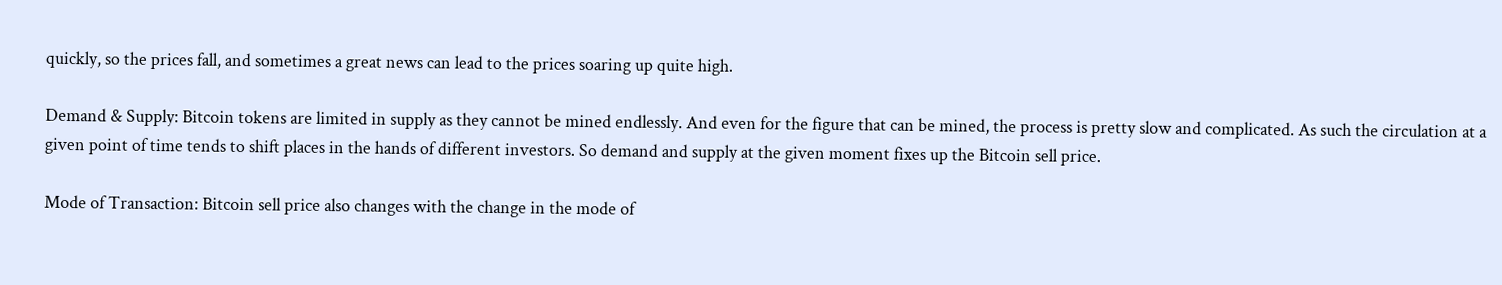quickly, so the prices fall, and sometimes a great news can lead to the prices soaring up quite high.

Demand & Supply: Bitcoin tokens are limited in supply as they cannot be mined endlessly. And even for the figure that can be mined, the process is pretty slow and complicated. As such the circulation at a given point of time tends to shift places in the hands of different investors. So demand and supply at the given moment fixes up the Bitcoin sell price.

Mode of Transaction: Bitcoin sell price also changes with the change in the mode of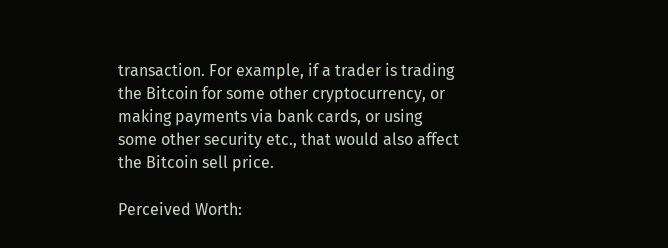transaction. For example, if a trader is trading the Bitcoin for some other cryptocurrency, or making payments via bank cards, or using some other security etc., that would also affect the Bitcoin sell price.

Perceived Worth: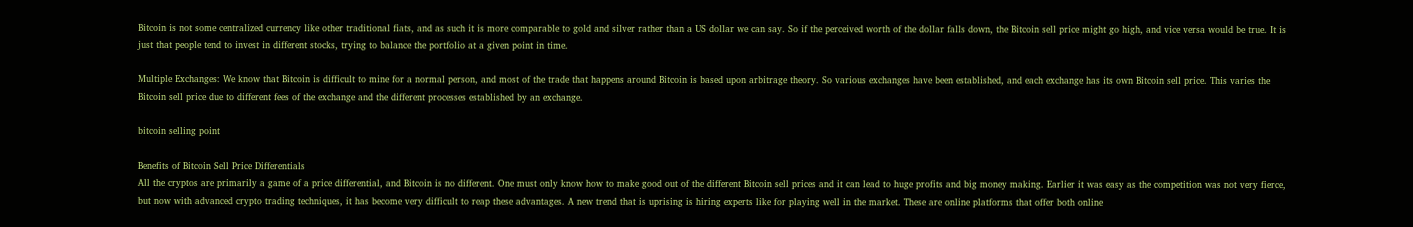Bitcoin is not some centralized currency like other traditional fiats, and as such it is more comparable to gold and silver rather than a US dollar we can say. So if the perceived worth of the dollar falls down, the Bitcoin sell price might go high, and vice versa would be true. It is just that people tend to invest in different stocks, trying to balance the portfolio at a given point in time.

Multiple Exchanges: We know that Bitcoin is difficult to mine for a normal person, and most of the trade that happens around Bitcoin is based upon arbitrage theory. So various exchanges have been established, and each exchange has its own Bitcoin sell price. This varies the Bitcoin sell price due to different fees of the exchange and the different processes established by an exchange.

bitcoin selling point

Benefits of Bitcoin Sell Price Differentials
All the cryptos are primarily a game of a price differential, and Bitcoin is no different. One must only know how to make good out of the different Bitcoin sell prices and it can lead to huge profits and big money making. Earlier it was easy as the competition was not very fierce, but now with advanced crypto trading techniques, it has become very difficult to reap these advantages. A new trend that is uprising is hiring experts like for playing well in the market. These are online platforms that offer both online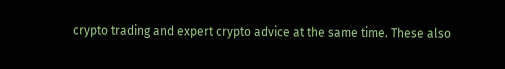crypto trading and expert crypto advice at the same time. These also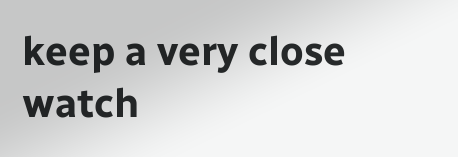keep a very close watch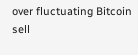over fluctuating Bitcoin sell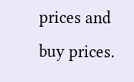prices and buy prices.